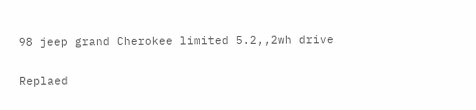98 jeep grand Cherokee limited 5.2,,2wh drive

Replaed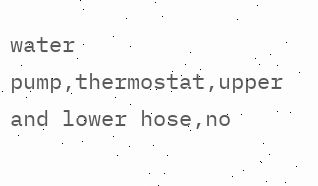water pump,thermostat,upper and lower hose,no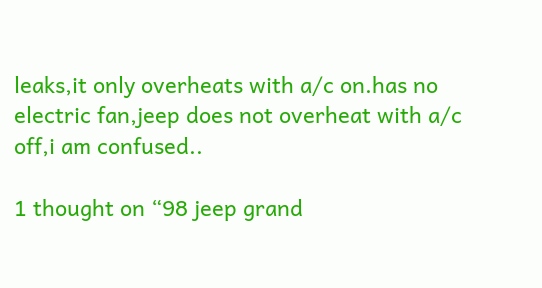leaks,it only overheats with a/c on.has no electric fan,jeep does not overheat with a/c off,i am confused..

1 thought on “98 jeep grand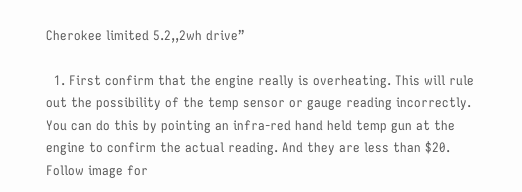Cherokee limited 5.2,,2wh drive”

  1. First confirm that the engine really is overheating. This will rule out the possibility of the temp sensor or gauge reading incorrectly. You can do this by pointing an infra-red hand held temp gun at the engine to confirm the actual reading. And they are less than $20. Follow image for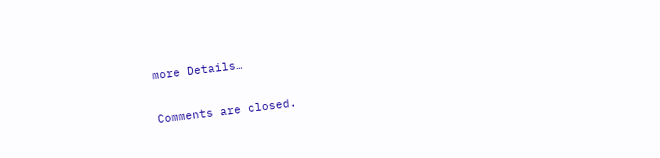more Details…

Comments are closed.